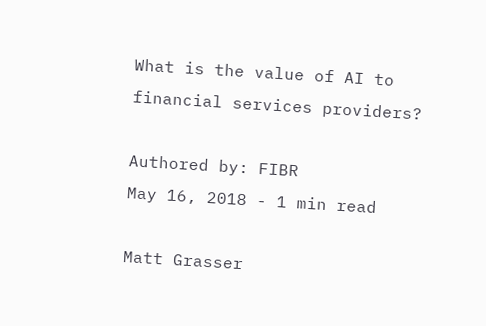What is the value of AI to financial services providers?

Authored by: FIBR
May 16, 2018 - 1 min read

Matt Grasser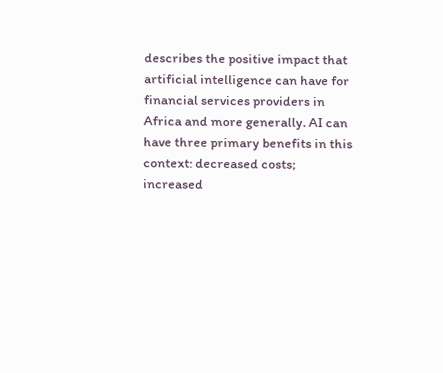describes the positive impact that artificial intelligence can have for financial services providers in Africa and more generally. AI can have three primary benefits in this context: decreased costs; increased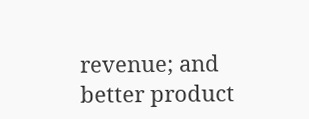revenue; and better product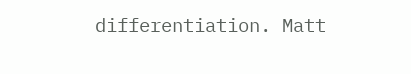differentiation. Matt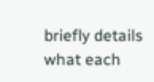briefly details what each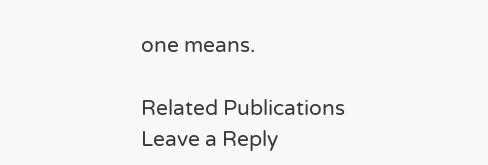one means.

Related Publications
Leave a Reply